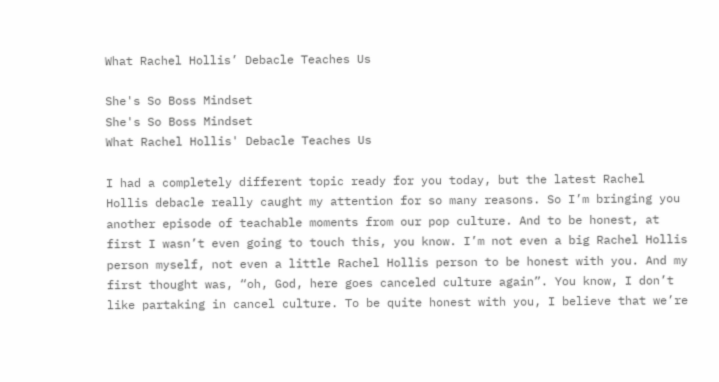What Rachel Hollis’ Debacle Teaches Us

She's So Boss Mindset
She's So Boss Mindset
What Rachel Hollis' Debacle Teaches Us

I had a completely different topic ready for you today, but the latest Rachel Hollis debacle really caught my attention for so many reasons. So I’m bringing you another episode of teachable moments from our pop culture. And to be honest, at first I wasn’t even going to touch this, you know. I’m not even a big Rachel Hollis person myself, not even a little Rachel Hollis person to be honest with you. And my first thought was, “oh, God, here goes canceled culture again”. You know, I don’t like partaking in cancel culture. To be quite honest with you, I believe that we’re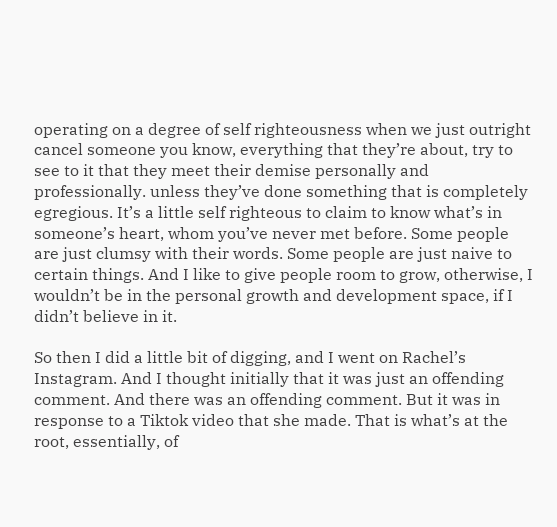operating on a degree of self righteousness when we just outright cancel someone you know, everything that they’re about, try to see to it that they meet their demise personally and professionally. unless they’ve done something that is completely egregious. It’s a little self righteous to claim to know what’s in someone’s heart, whom you’ve never met before. Some people are just clumsy with their words. Some people are just naive to certain things. And I like to give people room to grow, otherwise, I wouldn’t be in the personal growth and development space, if I didn’t believe in it.

So then I did a little bit of digging, and I went on Rachel’s Instagram. And I thought initially that it was just an offending comment. And there was an offending comment. But it was in response to a Tiktok video that she made. That is what’s at the root, essentially, of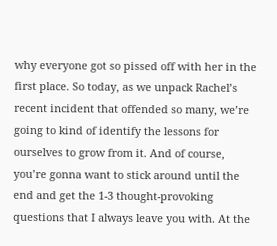why everyone got so pissed off with her in the first place. So today, as we unpack Rachel’s recent incident that offended so many, we’re going to kind of identify the lessons for ourselves to grow from it. And of course, you’re gonna want to stick around until the end and get the 1-3 thought-provoking questions that I always leave you with. At the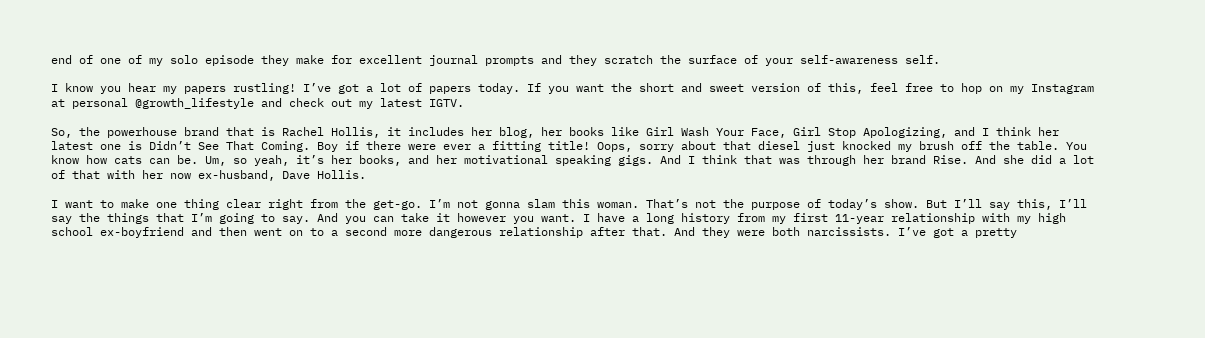end of one of my solo episode they make for excellent journal prompts and they scratch the surface of your self-awareness self.

I know you hear my papers rustling! I’ve got a lot of papers today. If you want the short and sweet version of this, feel free to hop on my Instagram at personal @growth_lifestyle and check out my latest IGTV.

So, the powerhouse brand that is Rachel Hollis, it includes her blog, her books like Girl Wash Your Face, Girl Stop Apologizing, and I think her latest one is Didn’t See That Coming. Boy if there were ever a fitting title! Oops, sorry about that diesel just knocked my brush off the table. You know how cats can be. Um, so yeah, it’s her books, and her motivational speaking gigs. And I think that was through her brand Rise. And she did a lot of that with her now ex-husband, Dave Hollis.

I want to make one thing clear right from the get-go. I’m not gonna slam this woman. That’s not the purpose of today’s show. But I’ll say this, I’ll say the things that I’m going to say. And you can take it however you want. I have a long history from my first 11-year relationship with my high school ex-boyfriend and then went on to a second more dangerous relationship after that. And they were both narcissists. I’ve got a pretty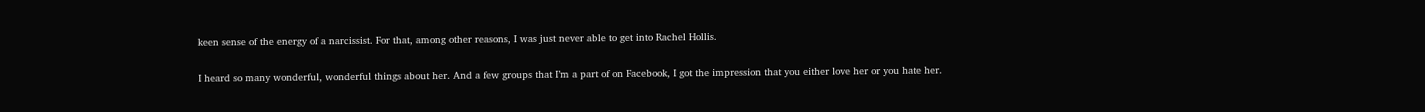keen sense of the energy of a narcissist. For that, among other reasons, I was just never able to get into Rachel Hollis.

I heard so many wonderful, wonderful things about her. And a few groups that I’m a part of on Facebook, I got the impression that you either love her or you hate her.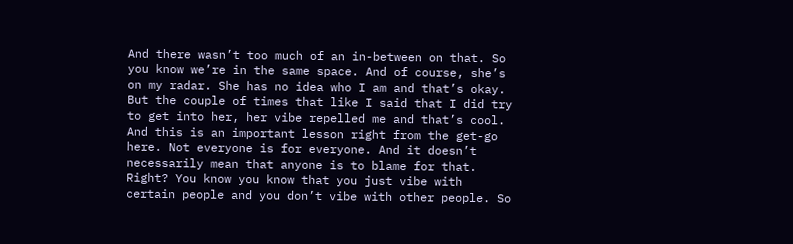And there wasn’t too much of an in-between on that. So you know we’re in the same space. And of course, she’s on my radar. She has no idea who I am and that’s okay. But the couple of times that like I said that I did try to get into her, her vibe repelled me and that’s cool. And this is an important lesson right from the get-go here. Not everyone is for everyone. And it doesn’t necessarily mean that anyone is to blame for that. Right? You know you know that you just vibe with certain people and you don’t vibe with other people. So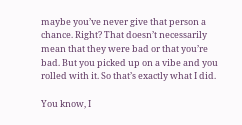maybe you’ve never give that person a chance. Right? That doesn’t necessarily mean that they were bad or that you’re bad. But you picked up on a vibe and you rolled with it. So that’s exactly what I did.

You know, I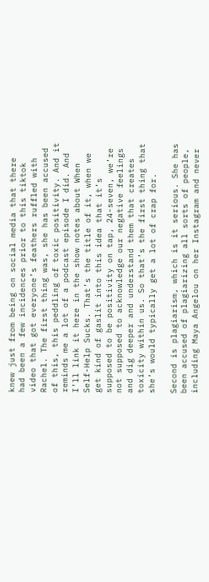knew just from being on social media that there had been a few incidences prior to this tiktok video that got everyone’s feathers ruffled with Rachel. The first thing was, she has been accused of this, this peddling of toxic positivity. And it reminds me a lot of a podcast episode I did. And I’ll link it here in the show notes about When Self-Help Sucks. That’s the title of it, when we get kind of gaslit into this idea that it’s supposed to be positivity on tap, 24-seven, we’re not supposed to acknowledge our negative feelings and dig deeper and understand them that creates toxicity within us. So that’s the first thing that she’s would typically get a lot of crap for.

Second is plagiarism, which is it serious. She has been accused of plagiarizing all sorts of people, including Maya Angelou on her Instagram and never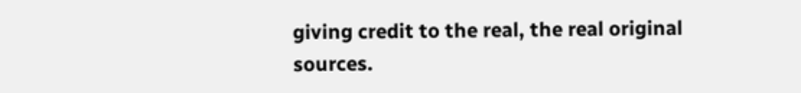giving credit to the real, the real original sources.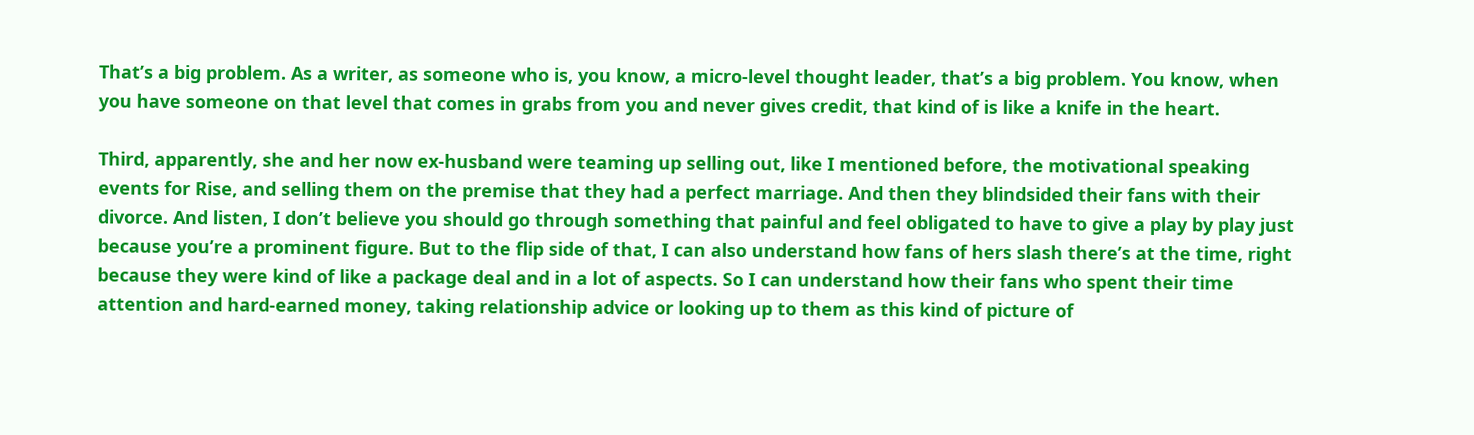That’s a big problem. As a writer, as someone who is, you know, a micro-level thought leader, that’s a big problem. You know, when you have someone on that level that comes in grabs from you and never gives credit, that kind of is like a knife in the heart.

Third, apparently, she and her now ex-husband were teaming up selling out, like I mentioned before, the motivational speaking events for Rise, and selling them on the premise that they had a perfect marriage. And then they blindsided their fans with their divorce. And listen, I don’t believe you should go through something that painful and feel obligated to have to give a play by play just because you’re a prominent figure. But to the flip side of that, I can also understand how fans of hers slash there’s at the time, right because they were kind of like a package deal and in a lot of aspects. So I can understand how their fans who spent their time attention and hard-earned money, taking relationship advice or looking up to them as this kind of picture of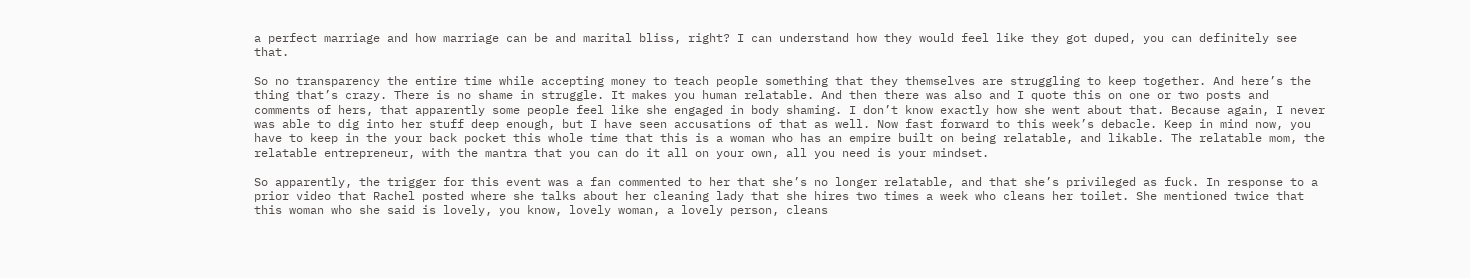a perfect marriage and how marriage can be and marital bliss, right? I can understand how they would feel like they got duped, you can definitely see that.

So no transparency the entire time while accepting money to teach people something that they themselves are struggling to keep together. And here’s the thing that’s crazy. There is no shame in struggle. It makes you human relatable. And then there was also and I quote this on one or two posts and comments of hers, that apparently some people feel like she engaged in body shaming. I don’t know exactly how she went about that. Because again, I never was able to dig into her stuff deep enough, but I have seen accusations of that as well. Now fast forward to this week’s debacle. Keep in mind now, you have to keep in the your back pocket this whole time that this is a woman who has an empire built on being relatable, and likable. The relatable mom, the relatable entrepreneur, with the mantra that you can do it all on your own, all you need is your mindset.

So apparently, the trigger for this event was a fan commented to her that she’s no longer relatable, and that she’s privileged as fuck. In response to a prior video that Rachel posted where she talks about her cleaning lady that she hires two times a week who cleans her toilet. She mentioned twice that this woman who she said is lovely, you know, lovely woman, a lovely person, cleans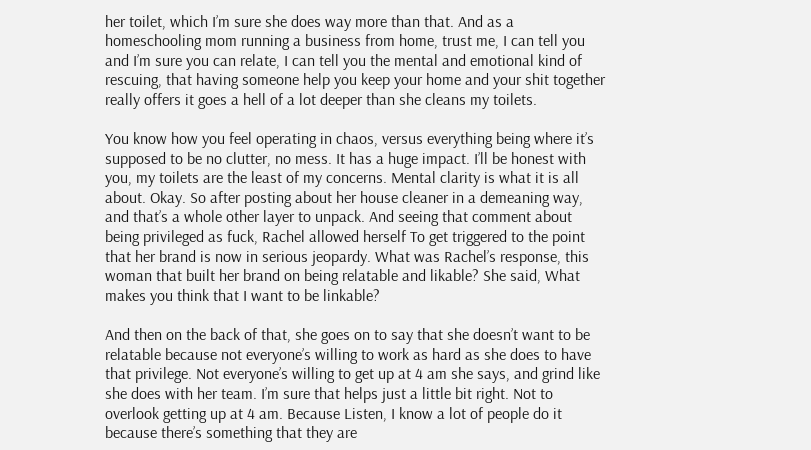her toilet, which I’m sure she does way more than that. And as a homeschooling mom running a business from home, trust me, I can tell you and I’m sure you can relate, I can tell you the mental and emotional kind of rescuing, that having someone help you keep your home and your shit together really offers it goes a hell of a lot deeper than she cleans my toilets.

You know how you feel operating in chaos, versus everything being where it’s supposed to be no clutter, no mess. It has a huge impact. I’ll be honest with you, my toilets are the least of my concerns. Mental clarity is what it is all about. Okay. So after posting about her house cleaner in a demeaning way, and that’s a whole other layer to unpack. And seeing that comment about being privileged as fuck, Rachel allowed herself To get triggered to the point that her brand is now in serious jeopardy. What was Rachel’s response, this woman that built her brand on being relatable and likable? She said, What makes you think that I want to be linkable?

And then on the back of that, she goes on to say that she doesn’t want to be relatable because not everyone’s willing to work as hard as she does to have that privilege. Not everyone’s willing to get up at 4 am she says, and grind like she does with her team. I’m sure that helps just a little bit right. Not to overlook getting up at 4 am. Because Listen, I know a lot of people do it because there’s something that they are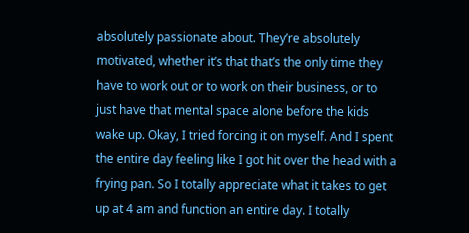absolutely passionate about. They’re absolutely motivated, whether it’s that that’s the only time they have to work out or to work on their business, or to just have that mental space alone before the kids wake up. Okay, I tried forcing it on myself. And I spent the entire day feeling like I got hit over the head with a frying pan. So I totally appreciate what it takes to get up at 4 am and function an entire day. I totally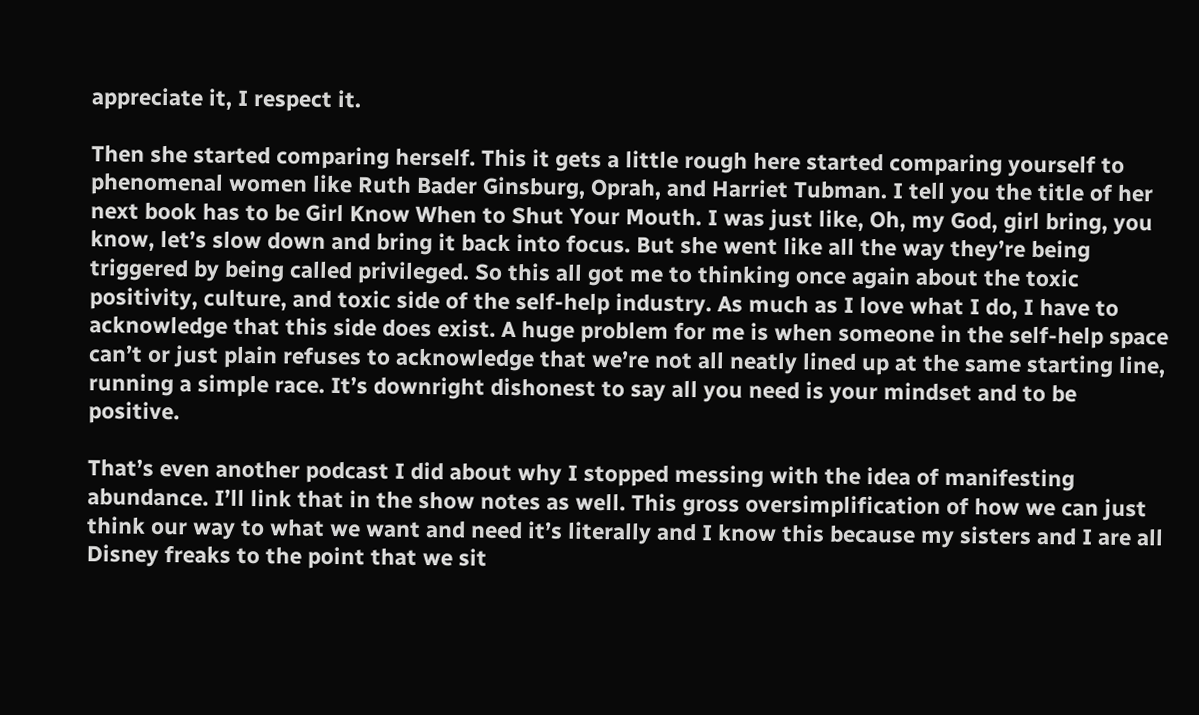appreciate it, I respect it.

Then she started comparing herself. This it gets a little rough here started comparing yourself to phenomenal women like Ruth Bader Ginsburg, Oprah, and Harriet Tubman. I tell you the title of her next book has to be Girl Know When to Shut Your Mouth. I was just like, Oh, my God, girl bring, you know, let’s slow down and bring it back into focus. But she went like all the way they’re being triggered by being called privileged. So this all got me to thinking once again about the toxic positivity, culture, and toxic side of the self-help industry. As much as I love what I do, I have to acknowledge that this side does exist. A huge problem for me is when someone in the self-help space can’t or just plain refuses to acknowledge that we’re not all neatly lined up at the same starting line, running a simple race. It’s downright dishonest to say all you need is your mindset and to be positive.

That’s even another podcast I did about why I stopped messing with the idea of manifesting abundance. I’ll link that in the show notes as well. This gross oversimplification of how we can just think our way to what we want and need it’s literally and I know this because my sisters and I are all Disney freaks to the point that we sit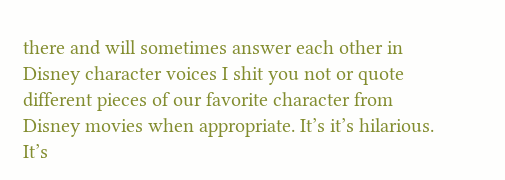there and will sometimes answer each other in Disney character voices I shit you not or quote different pieces of our favorite character from Disney movies when appropriate. It’s it’s hilarious. It’s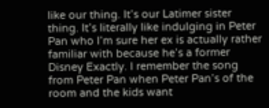like our thing. It’s our Latimer sister thing. It’s literally like indulging in Peter Pan who I’m sure her ex is actually rather familiar with because he’s a former Disney Exactly. I remember the song from Peter Pan when Peter Pan’s of the room and the kids want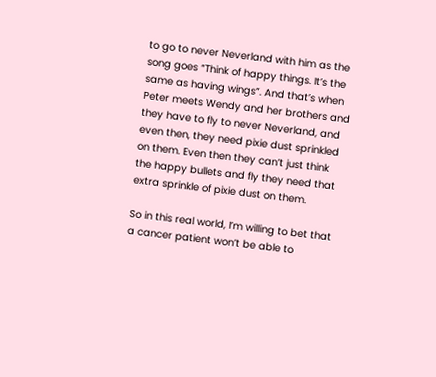to go to never Neverland with him as the song goes “Think of happy things. It’s the same as having wings”. And that’s when Peter meets Wendy and her brothers and they have to fly to never Neverland, and even then, they need pixie dust sprinkled on them. Even then they can’t just think the happy bullets and fly they need that extra sprinkle of pixie dust on them.

So in this real world, I’m willing to bet that a cancer patient won’t be able to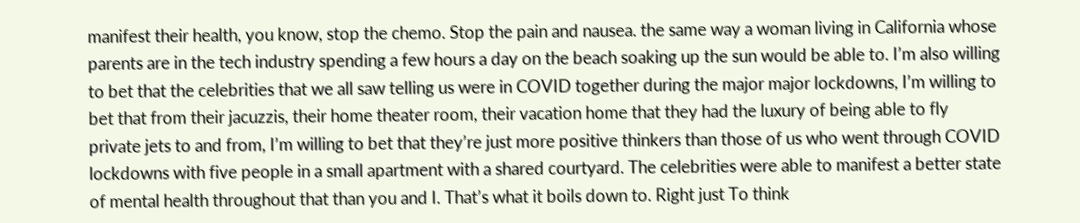manifest their health, you know, stop the chemo. Stop the pain and nausea. the same way a woman living in California whose parents are in the tech industry spending a few hours a day on the beach soaking up the sun would be able to. I’m also willing to bet that the celebrities that we all saw telling us were in COVID together during the major major lockdowns, I’m willing to bet that from their jacuzzis, their home theater room, their vacation home that they had the luxury of being able to fly private jets to and from, I’m willing to bet that they’re just more positive thinkers than those of us who went through COVID lockdowns with five people in a small apartment with a shared courtyard. The celebrities were able to manifest a better state of mental health throughout that than you and I. That’s what it boils down to. Right just To think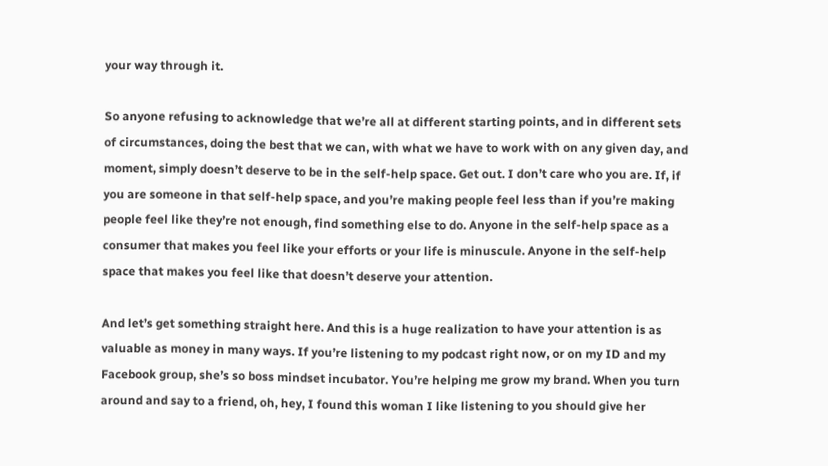your way through it.

So anyone refusing to acknowledge that we’re all at different starting points, and in different sets of circumstances, doing the best that we can, with what we have to work with on any given day, and moment, simply doesn’t deserve to be in the self-help space. Get out. I don’t care who you are. If, if you are someone in that self-help space, and you’re making people feel less than if you’re making people feel like they’re not enough, find something else to do. Anyone in the self-help space as a consumer that makes you feel like your efforts or your life is minuscule. Anyone in the self-help space that makes you feel like that doesn’t deserve your attention.

And let’s get something straight here. And this is a huge realization to have your attention is as valuable as money in many ways. If you’re listening to my podcast right now, or on my ID and my Facebook group, she’s so boss mindset incubator. You’re helping me grow my brand. When you turn around and say to a friend, oh, hey, I found this woman I like listening to you should give her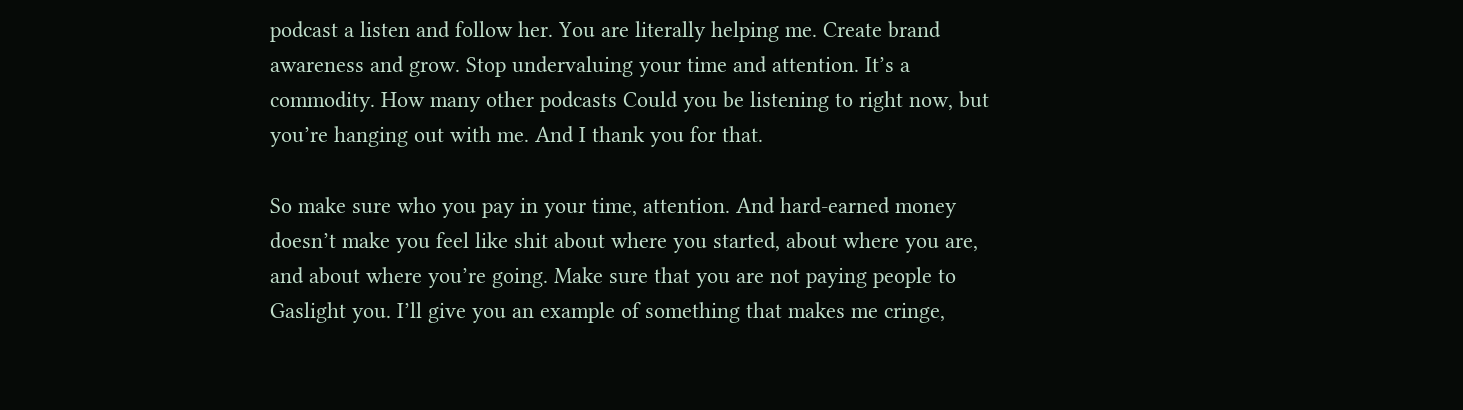podcast a listen and follow her. You are literally helping me. Create brand awareness and grow. Stop undervaluing your time and attention. It’s a commodity. How many other podcasts Could you be listening to right now, but you’re hanging out with me. And I thank you for that.

So make sure who you pay in your time, attention. And hard-earned money doesn’t make you feel like shit about where you started, about where you are, and about where you’re going. Make sure that you are not paying people to Gaslight you. I’ll give you an example of something that makes me cringe,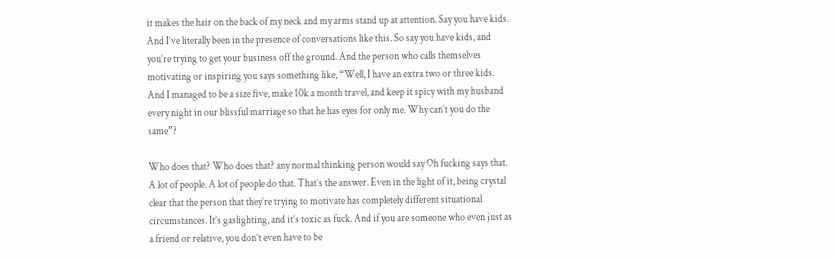it makes the hair on the back of my neck and my arms stand up at attention. Say you have kids. And I’ve literally been in the presence of conversations like this. So say you have kids, and you’re trying to get your business off the ground. And the person who calls themselves motivating or inspiring you says something like, “Well, I have an extra two or three kids. And I managed to be a size five, make 10k a month travel, and keep it spicy with my husband every night in our blissful marriage so that he has eyes for only me. Why can’t you do the same”?

Who does that? Who does that? any normal thinking person would say Oh fucking says that. A lot of people. A lot of people do that. That’s the answer. Even in the light of it, being crystal clear that the person that they’re trying to motivate has completely different situational circumstances. It’s gaslighting, and it’s toxic as fuck. And if you are someone who even just as a friend or relative, you don’t even have to be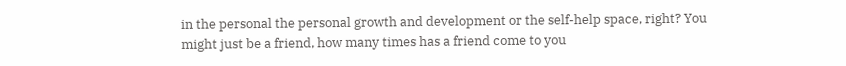in the personal the personal growth and development or the self-help space, right? You might just be a friend, how many times has a friend come to you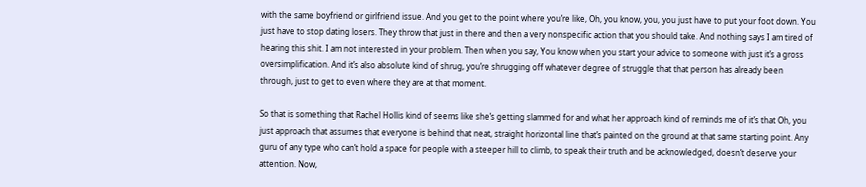with the same boyfriend or girlfriend issue. And you get to the point where you’re like, Oh, you know, you, you just have to put your foot down. You just have to stop dating losers. They throw that just in there and then a very nonspecific action that you should take. And nothing says I am tired of hearing this shit. I am not interested in your problem. Then when you say, You know when you start your advice to someone with just it’s a gross oversimplification. And it’s also absolute kind of shrug, you’re shrugging off whatever degree of struggle that that person has already been through, just to get to even where they are at that moment.

So that is something that Rachel Hollis kind of seems like she’s getting slammed for and what her approach kind of reminds me of it’s that Oh, you just approach that assumes that everyone is behind that neat, straight horizontal line that’s painted on the ground at that same starting point. Any guru of any type who can’t hold a space for people with a steeper hill to climb, to speak their truth and be acknowledged, doesn’t deserve your attention. Now,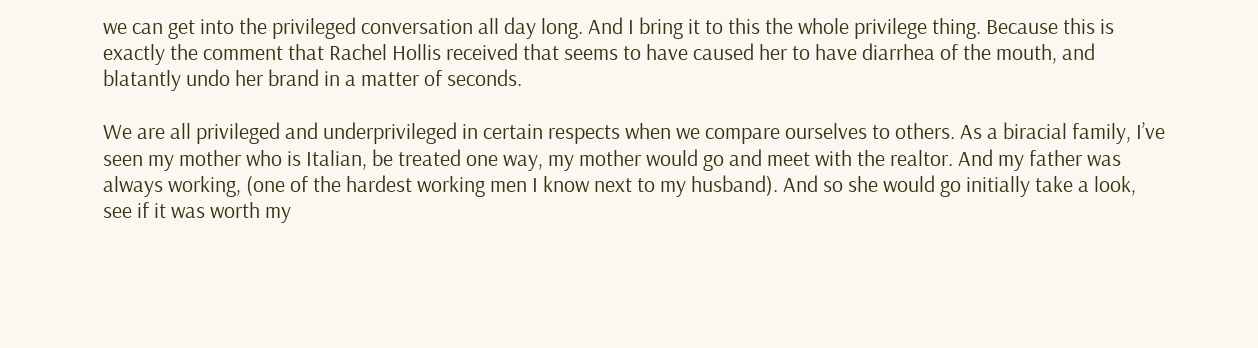we can get into the privileged conversation all day long. And I bring it to this the whole privilege thing. Because this is exactly the comment that Rachel Hollis received that seems to have caused her to have diarrhea of the mouth, and blatantly undo her brand in a matter of seconds.

We are all privileged and underprivileged in certain respects when we compare ourselves to others. As a biracial family, I’ve seen my mother who is Italian, be treated one way, my mother would go and meet with the realtor. And my father was always working, (one of the hardest working men I know next to my husband). And so she would go initially take a look, see if it was worth my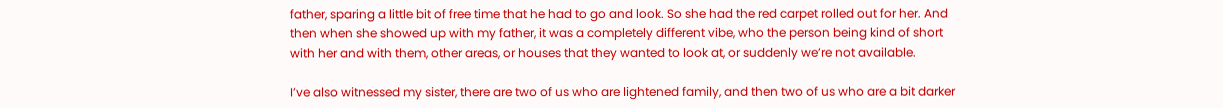father, sparing a little bit of free time that he had to go and look. So she had the red carpet rolled out for her. And then when she showed up with my father, it was a completely different vibe, who the person being kind of short with her and with them, other areas, or houses that they wanted to look at, or suddenly we’re not available.

I’ve also witnessed my sister, there are two of us who are lightened family, and then two of us who are a bit darker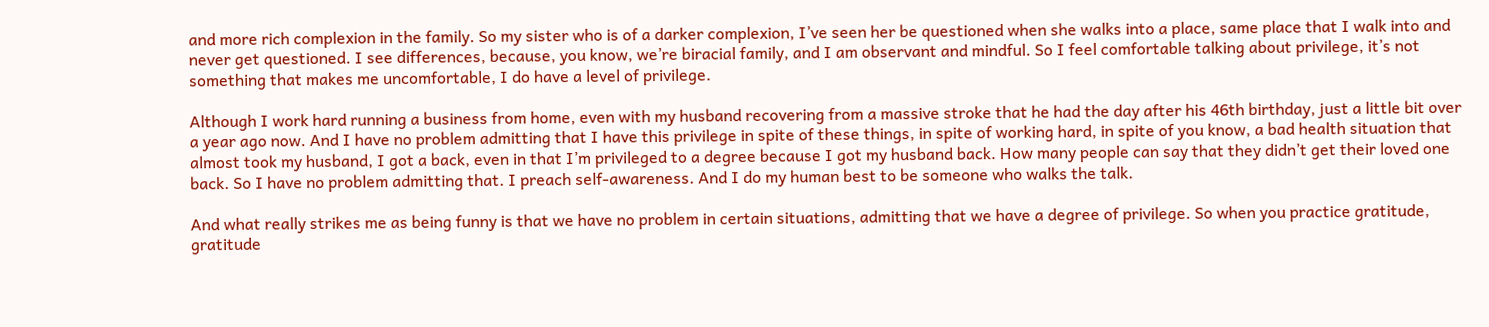and more rich complexion in the family. So my sister who is of a darker complexion, I’ve seen her be questioned when she walks into a place, same place that I walk into and never get questioned. I see differences, because, you know, we’re biracial family, and I am observant and mindful. So I feel comfortable talking about privilege, it’s not something that makes me uncomfortable, I do have a level of privilege.

Although I work hard running a business from home, even with my husband recovering from a massive stroke that he had the day after his 46th birthday, just a little bit over a year ago now. And I have no problem admitting that I have this privilege in spite of these things, in spite of working hard, in spite of you know, a bad health situation that almost took my husband, I got a back, even in that I’m privileged to a degree because I got my husband back. How many people can say that they didn’t get their loved one back. So I have no problem admitting that. I preach self-awareness. And I do my human best to be someone who walks the talk.

And what really strikes me as being funny is that we have no problem in certain situations, admitting that we have a degree of privilege. So when you practice gratitude, gratitude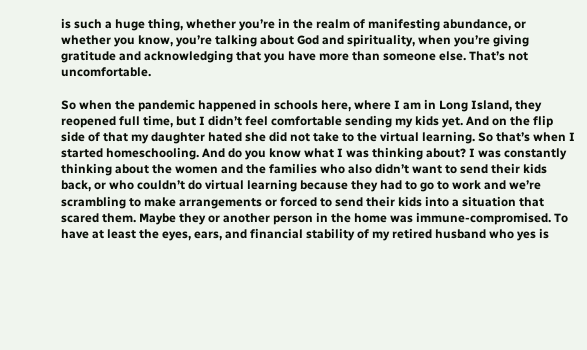is such a huge thing, whether you’re in the realm of manifesting abundance, or whether you know, you’re talking about God and spirituality, when you’re giving gratitude and acknowledging that you have more than someone else. That’s not uncomfortable.

So when the pandemic happened in schools here, where I am in Long Island, they reopened full time, but I didn’t feel comfortable sending my kids yet. And on the flip side of that my daughter hated she did not take to the virtual learning. So that’s when I started homeschooling. And do you know what I was thinking about? I was constantly thinking about the women and the families who also didn’t want to send their kids back, or who couldn’t do virtual learning because they had to go to work and we’re scrambling to make arrangements or forced to send their kids into a situation that scared them. Maybe they or another person in the home was immune-compromised. To have at least the eyes, ears, and financial stability of my retired husband who yes is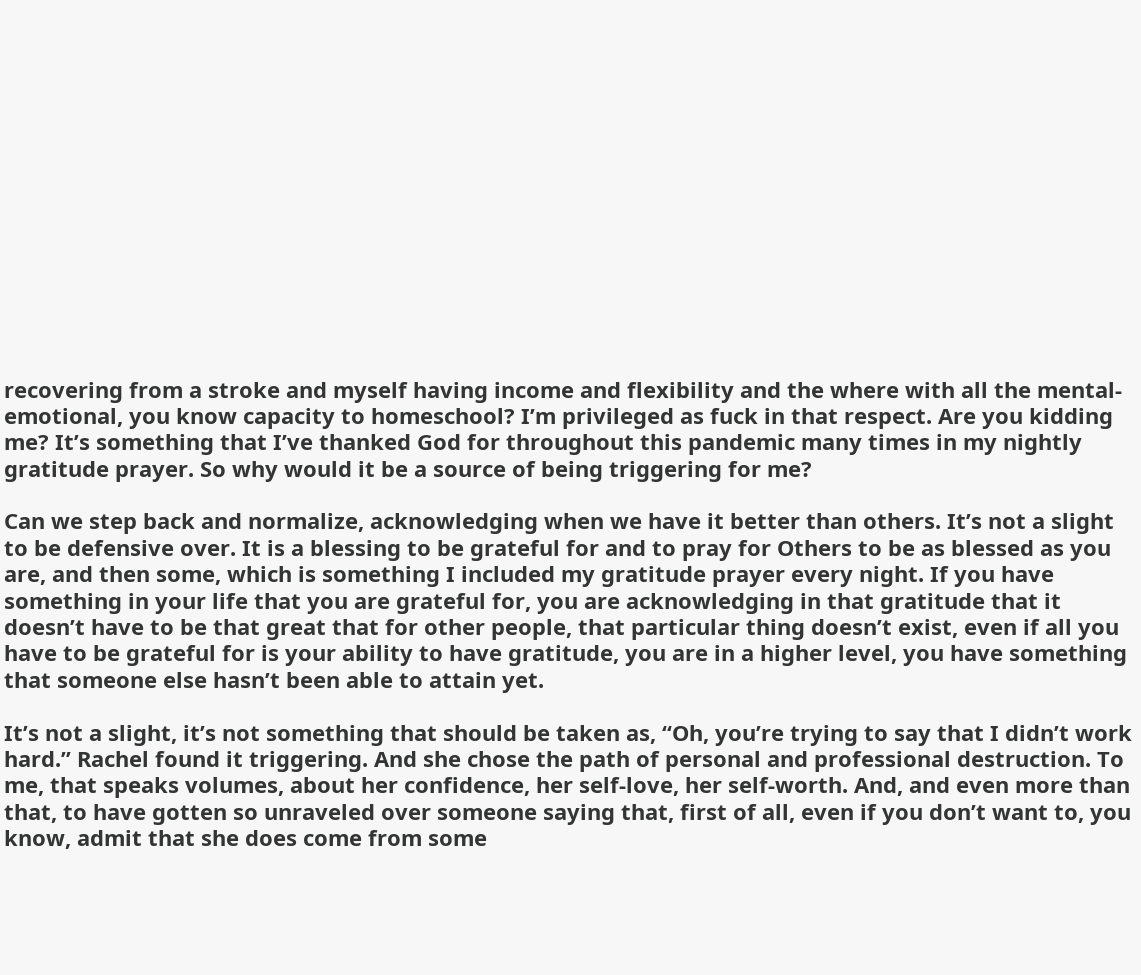recovering from a stroke and myself having income and flexibility and the where with all the mental-emotional, you know capacity to homeschool? I’m privileged as fuck in that respect. Are you kidding me? It’s something that I’ve thanked God for throughout this pandemic many times in my nightly gratitude prayer. So why would it be a source of being triggering for me?

Can we step back and normalize, acknowledging when we have it better than others. It’s not a slight to be defensive over. It is a blessing to be grateful for and to pray for Others to be as blessed as you are, and then some, which is something I included my gratitude prayer every night. If you have something in your life that you are grateful for, you are acknowledging in that gratitude that it doesn’t have to be that great that for other people, that particular thing doesn’t exist, even if all you have to be grateful for is your ability to have gratitude, you are in a higher level, you have something that someone else hasn’t been able to attain yet.

It’s not a slight, it’s not something that should be taken as, “Oh, you’re trying to say that I didn’t work hard.” Rachel found it triggering. And she chose the path of personal and professional destruction. To me, that speaks volumes, about her confidence, her self-love, her self-worth. And, and even more than that, to have gotten so unraveled over someone saying that, first of all, even if you don’t want to, you know, admit that she does come from some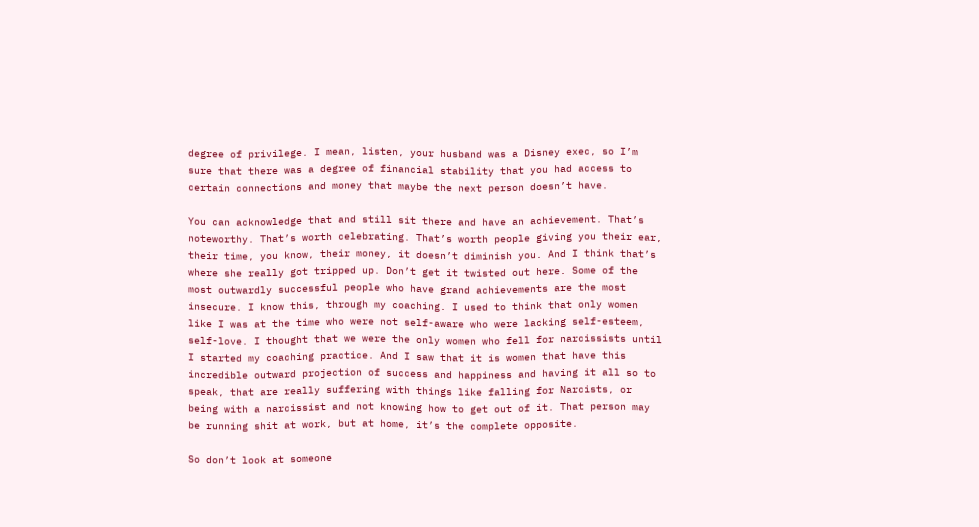degree of privilege. I mean, listen, your husband was a Disney exec, so I’m sure that there was a degree of financial stability that you had access to certain connections and money that maybe the next person doesn’t have.

You can acknowledge that and still sit there and have an achievement. That’s noteworthy. That’s worth celebrating. That’s worth people giving you their ear, their time, you know, their money, it doesn’t diminish you. And I think that’s where she really got tripped up. Don’t get it twisted out here. Some of the most outwardly successful people who have grand achievements are the most insecure. I know this, through my coaching. I used to think that only women like I was at the time who were not self-aware who were lacking self-esteem, self-love. I thought that we were the only women who fell for narcissists until I started my coaching practice. And I saw that it is women that have this incredible outward projection of success and happiness and having it all so to speak, that are really suffering with things like falling for Narcists, or being with a narcissist and not knowing how to get out of it. That person may be running shit at work, but at home, it’s the complete opposite.

So don’t look at someone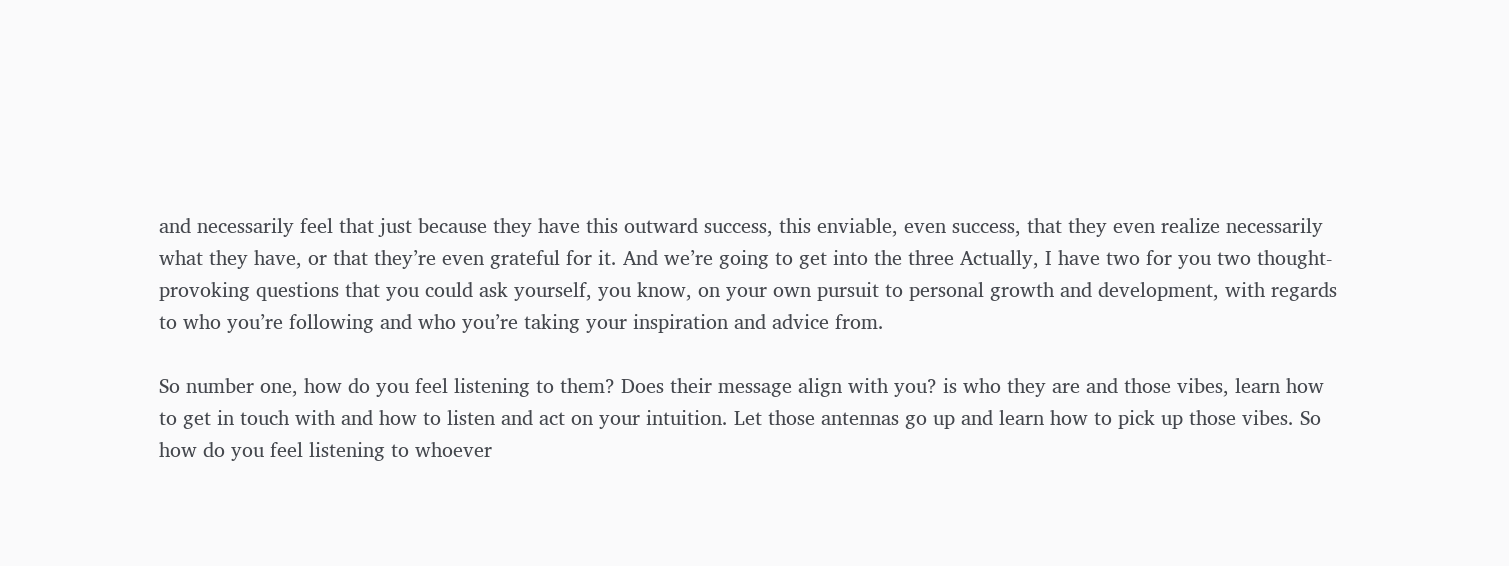and necessarily feel that just because they have this outward success, this enviable, even success, that they even realize necessarily what they have, or that they’re even grateful for it. And we’re going to get into the three Actually, I have two for you two thought-provoking questions that you could ask yourself, you know, on your own pursuit to personal growth and development, with regards to who you’re following and who you’re taking your inspiration and advice from.

So number one, how do you feel listening to them? Does their message align with you? is who they are and those vibes, learn how to get in touch with and how to listen and act on your intuition. Let those antennas go up and learn how to pick up those vibes. So how do you feel listening to whoever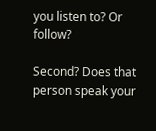you listen to? Or follow?

Second? Does that person speak your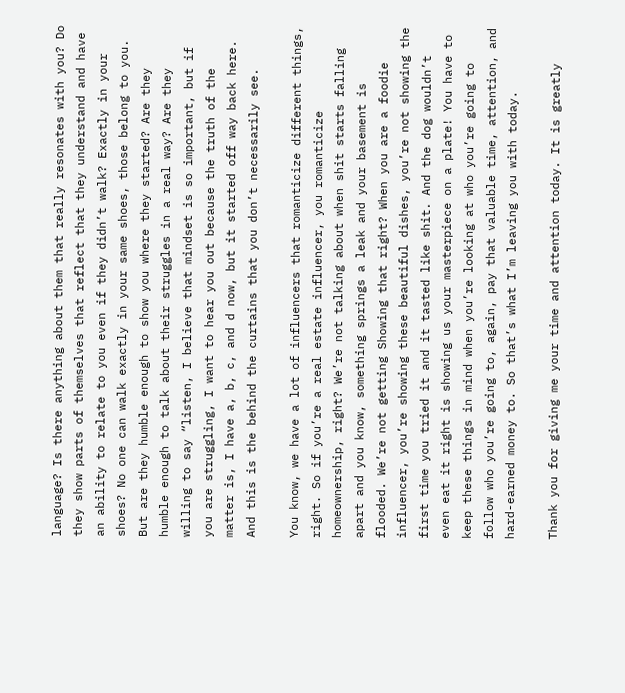language? Is there anything about them that really resonates with you? Do they show parts of themselves that reflect that they understand and have an ability to relate to you even if they didn’t walk? Exactly in your shoes? No one can walk exactly in your same shoes, those belong to you. But are they humble enough to show you where they started? Are they humble enough to talk about their struggles in a real way? Are they willing to say “listen, I believe that mindset is so important, but if you are struggling, I want to hear you out because the truth of the matter is, I have a, b, c, and d now, but it started off way back here. And this is the behind the curtains that you don’t necessarily see.

You know, we have a lot of influencers that romanticize different things, right. So if you’re a real estate influencer, you romanticize homeownership, right? We’re not talking about when shit starts falling apart and you know, something springs a leak and your basement is flooded. We’re not getting Showing that right? When you are a foodie influencer, you’re showing these beautiful dishes, you’re not showing the first time you tried it and it tasted like shit. And the dog wouldn’t even eat it right is showing us your masterpiece on a plate! You have to keep these things in mind when you’re looking at who you’re going to follow who you’re going to, again, pay that valuable time, attention, and hard-earned money to. So that’s what I’m leaving you with today.

Thank you for giving me your time and attention today. It is greatly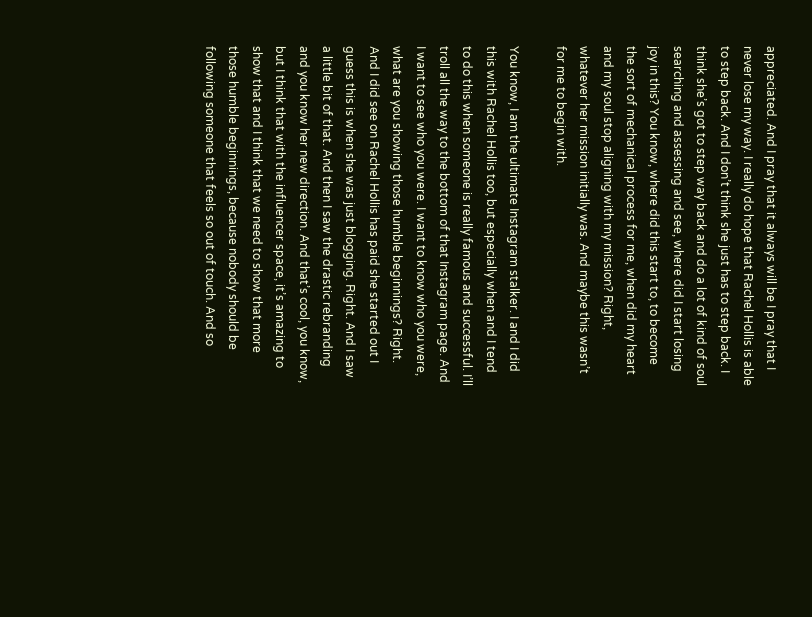appreciated. And I pray that it always will be I pray that I never lose my way. I really do hope that Rachel Hollis is able to step back. And I don’t think she just has to step back. I think she’s got to step way back and do a lot of kind of soul searching and assessing and see, where did I start losing joy in this? You know, where did this start to, to become the sort of mechanical process for me, when did my heart and my soul stop aligning with my mission? Right, whatever her mission initially was. And maybe this wasn’t for me to begin with.

You know, I am the ultimate Instagram stalker. I and I did this with Rachel Hollis too, but especially when and I tend to do this when someone is really famous and successful. I’ll troll all the way to the bottom of that Instagram page. And I want to see who you were. I want to know who you were, what are you showing those humble beginnings? Right. And I did see on Rachel Hollis has paid she started out I guess this is when she was just blogging. Right. And I saw a little bit of that. And then I saw the drastic rebranding and you know her new direction. And that’s cool, you know, but I think that with the influencer space, it’s amazing to show that and I think that we need to show that more those humble beginnings, because nobody should be following someone that feels so out of touch. And so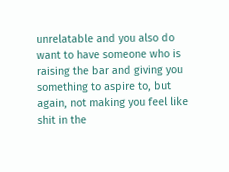unrelatable and you also do want to have someone who is raising the bar and giving you something to aspire to, but again, not making you feel like shit in the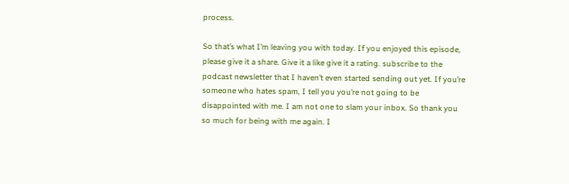process.

So that’s what I’m leaving you with today. If you enjoyed this episode, please give it a share. Give it a like give it a rating. subscribe to the podcast newsletter that I haven’t even started sending out yet. If you’re someone who hates spam, I tell you you’re not going to be disappointed with me. I am not one to slam your inbox. So thank you so much for being with me again. I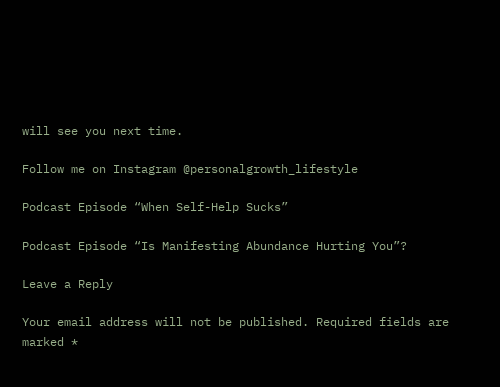will see you next time.

Follow me on Instagram @personalgrowth_lifestyle

Podcast Episode “When Self-Help Sucks”

Podcast Episode “Is Manifesting Abundance Hurting You”?

Leave a Reply

Your email address will not be published. Required fields are marked *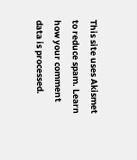This site uses Akismet to reduce spam. Learn how your comment data is processed.